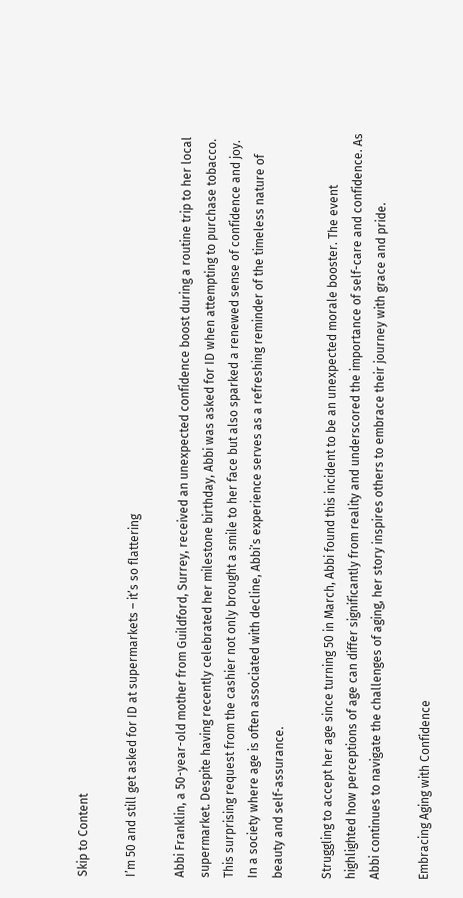Skip to Content

I’m 50 and still get asked for ID at supermarkets – it’s so flattering

Abbi Franklin, a 50-year-old mother from Guildford, Surrey, received an unexpected confidence boost during a routine trip to her local supermarket. Despite having recently celebrated her milestone birthday, Abbi was asked for ID when attempting to purchase tobacco. This surprising request from the cashier not only brought a smile to her face but also sparked a renewed sense of confidence and joy. In a society where age is often associated with decline, Abbi’s experience serves as a refreshing reminder of the timeless nature of beauty and self-assurance.

Struggling to accept her age since turning 50 in March, Abbi found this incident to be an unexpected morale booster. The event highlighted how perceptions of age can differ significantly from reality and underscored the importance of self-care and confidence. As Abbi continues to navigate the challenges of aging, her story inspires others to embrace their journey with grace and pride.

Embracing Aging with Confidence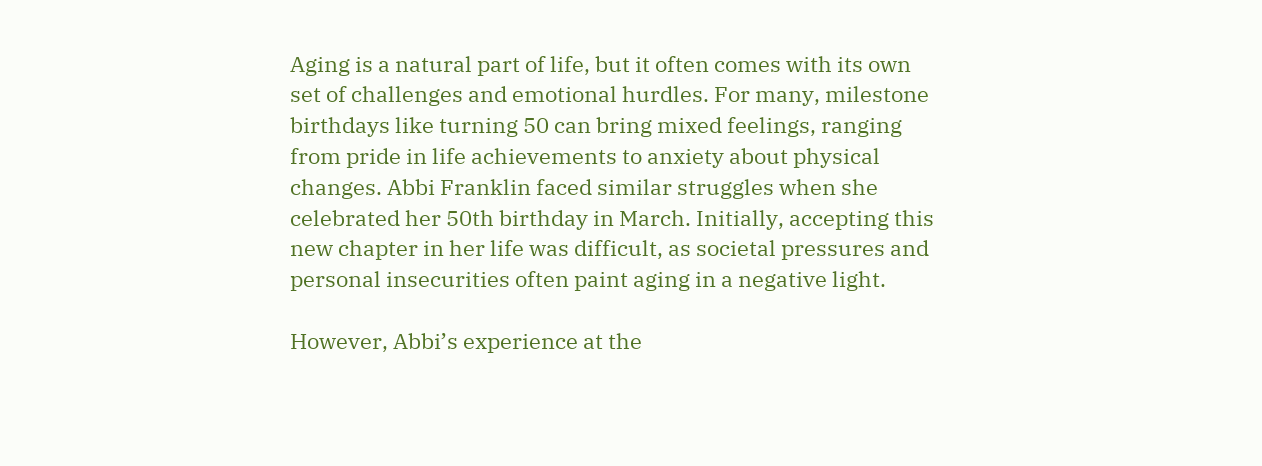Aging is a natural part of life, but it often comes with its own set of challenges and emotional hurdles. For many, milestone birthdays like turning 50 can bring mixed feelings, ranging from pride in life achievements to anxiety about physical changes. Abbi Franklin faced similar struggles when she celebrated her 50th birthday in March. Initially, accepting this new chapter in her life was difficult, as societal pressures and personal insecurities often paint aging in a negative light.

However, Abbi’s experience at the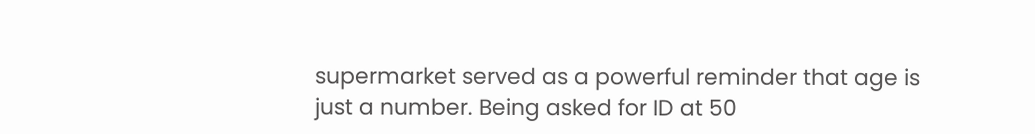supermarket served as a powerful reminder that age is just a number. Being asked for ID at 50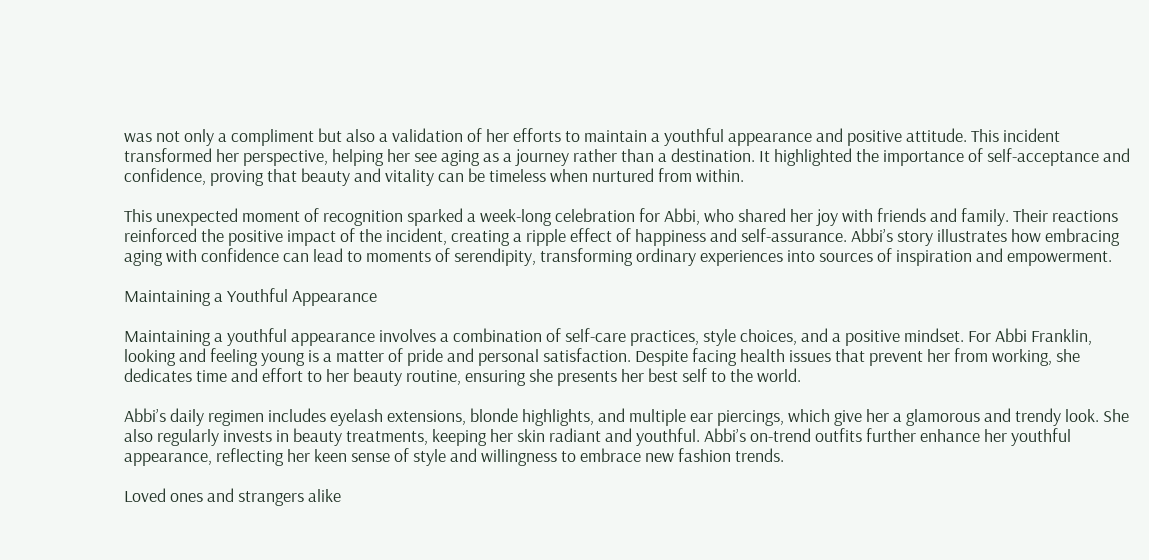was not only a compliment but also a validation of her efforts to maintain a youthful appearance and positive attitude. This incident transformed her perspective, helping her see aging as a journey rather than a destination. It highlighted the importance of self-acceptance and confidence, proving that beauty and vitality can be timeless when nurtured from within.

This unexpected moment of recognition sparked a week-long celebration for Abbi, who shared her joy with friends and family. Their reactions reinforced the positive impact of the incident, creating a ripple effect of happiness and self-assurance. Abbi’s story illustrates how embracing aging with confidence can lead to moments of serendipity, transforming ordinary experiences into sources of inspiration and empowerment.

Maintaining a Youthful Appearance

Maintaining a youthful appearance involves a combination of self-care practices, style choices, and a positive mindset. For Abbi Franklin, looking and feeling young is a matter of pride and personal satisfaction. Despite facing health issues that prevent her from working, she dedicates time and effort to her beauty routine, ensuring she presents her best self to the world.

Abbi’s daily regimen includes eyelash extensions, blonde highlights, and multiple ear piercings, which give her a glamorous and trendy look. She also regularly invests in beauty treatments, keeping her skin radiant and youthful. Abbi’s on-trend outfits further enhance her youthful appearance, reflecting her keen sense of style and willingness to embrace new fashion trends.

Loved ones and strangers alike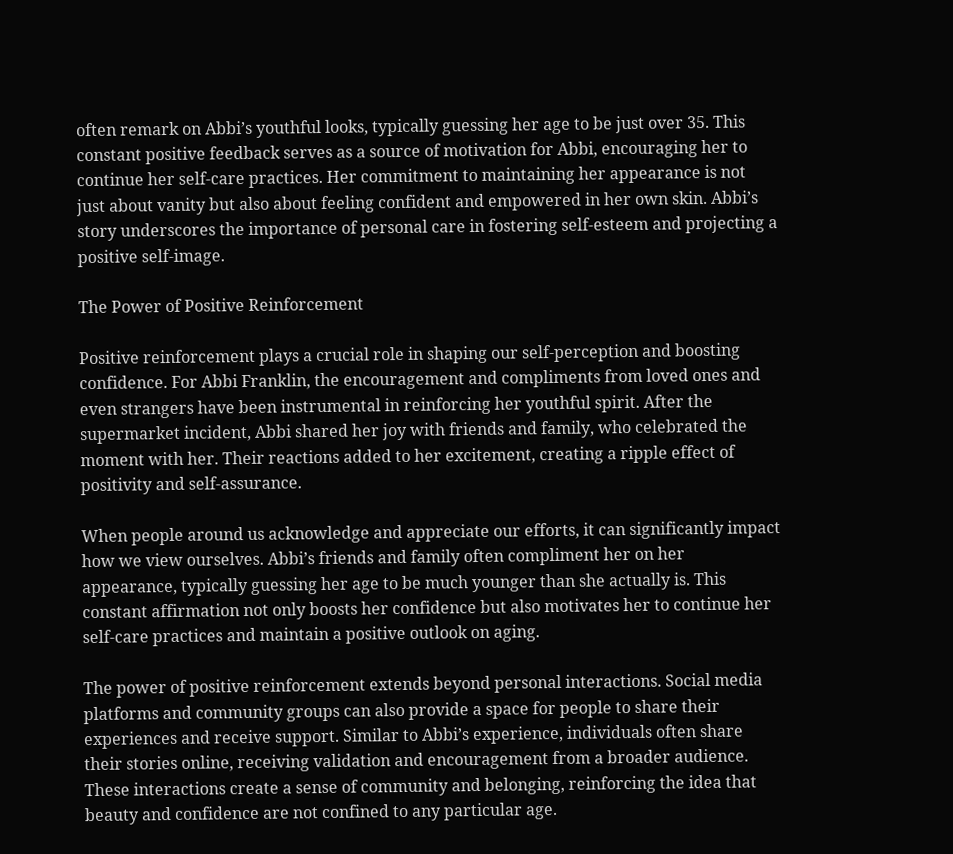often remark on Abbi’s youthful looks, typically guessing her age to be just over 35. This constant positive feedback serves as a source of motivation for Abbi, encouraging her to continue her self-care practices. Her commitment to maintaining her appearance is not just about vanity but also about feeling confident and empowered in her own skin. Abbi’s story underscores the importance of personal care in fostering self-esteem and projecting a positive self-image.

The Power of Positive Reinforcement

Positive reinforcement plays a crucial role in shaping our self-perception and boosting confidence. For Abbi Franklin, the encouragement and compliments from loved ones and even strangers have been instrumental in reinforcing her youthful spirit. After the supermarket incident, Abbi shared her joy with friends and family, who celebrated the moment with her. Their reactions added to her excitement, creating a ripple effect of positivity and self-assurance.

When people around us acknowledge and appreciate our efforts, it can significantly impact how we view ourselves. Abbi’s friends and family often compliment her on her appearance, typically guessing her age to be much younger than she actually is. This constant affirmation not only boosts her confidence but also motivates her to continue her self-care practices and maintain a positive outlook on aging.

The power of positive reinforcement extends beyond personal interactions. Social media platforms and community groups can also provide a space for people to share their experiences and receive support. Similar to Abbi’s experience, individuals often share their stories online, receiving validation and encouragement from a broader audience. These interactions create a sense of community and belonging, reinforcing the idea that beauty and confidence are not confined to any particular age.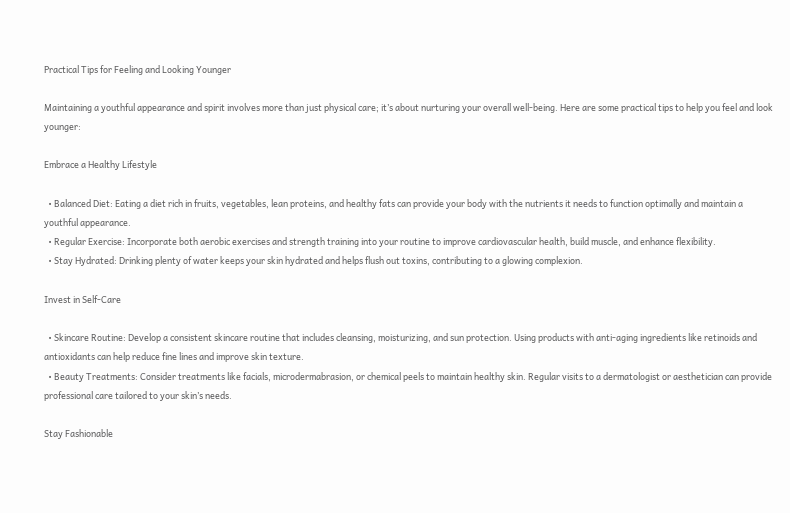Practical Tips for Feeling and Looking Younger

Maintaining a youthful appearance and spirit involves more than just physical care; it’s about nurturing your overall well-being. Here are some practical tips to help you feel and look younger:

Embrace a Healthy Lifestyle

  • Balanced Diet: Eating a diet rich in fruits, vegetables, lean proteins, and healthy fats can provide your body with the nutrients it needs to function optimally and maintain a youthful appearance.
  • Regular Exercise: Incorporate both aerobic exercises and strength training into your routine to improve cardiovascular health, build muscle, and enhance flexibility.
  • Stay Hydrated: Drinking plenty of water keeps your skin hydrated and helps flush out toxins, contributing to a glowing complexion.

Invest in Self-Care

  • Skincare Routine: Develop a consistent skincare routine that includes cleansing, moisturizing, and sun protection. Using products with anti-aging ingredients like retinoids and antioxidants can help reduce fine lines and improve skin texture.
  • Beauty Treatments: Consider treatments like facials, microdermabrasion, or chemical peels to maintain healthy skin. Regular visits to a dermatologist or aesthetician can provide professional care tailored to your skin’s needs.

Stay Fashionable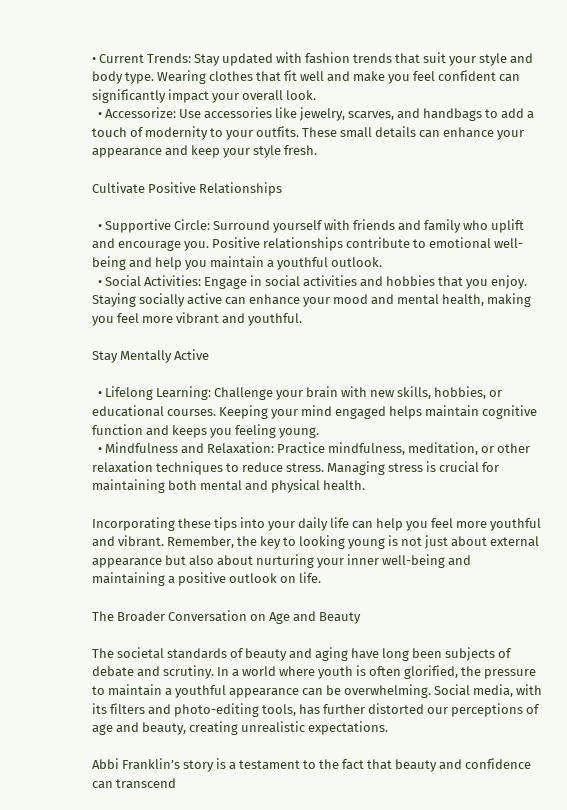• Current Trends: Stay updated with fashion trends that suit your style and body type. Wearing clothes that fit well and make you feel confident can significantly impact your overall look.
  • Accessorize: Use accessories like jewelry, scarves, and handbags to add a touch of modernity to your outfits. These small details can enhance your appearance and keep your style fresh.

Cultivate Positive Relationships

  • Supportive Circle: Surround yourself with friends and family who uplift and encourage you. Positive relationships contribute to emotional well-being and help you maintain a youthful outlook.
  • Social Activities: Engage in social activities and hobbies that you enjoy. Staying socially active can enhance your mood and mental health, making you feel more vibrant and youthful.

Stay Mentally Active

  • Lifelong Learning: Challenge your brain with new skills, hobbies, or educational courses. Keeping your mind engaged helps maintain cognitive function and keeps you feeling young.
  • Mindfulness and Relaxation: Practice mindfulness, meditation, or other relaxation techniques to reduce stress. Managing stress is crucial for maintaining both mental and physical health.

Incorporating these tips into your daily life can help you feel more youthful and vibrant. Remember, the key to looking young is not just about external appearance but also about nurturing your inner well-being and maintaining a positive outlook on life.

The Broader Conversation on Age and Beauty

The societal standards of beauty and aging have long been subjects of debate and scrutiny. In a world where youth is often glorified, the pressure to maintain a youthful appearance can be overwhelming. Social media, with its filters and photo-editing tools, has further distorted our perceptions of age and beauty, creating unrealistic expectations.

Abbi Franklin’s story is a testament to the fact that beauty and confidence can transcend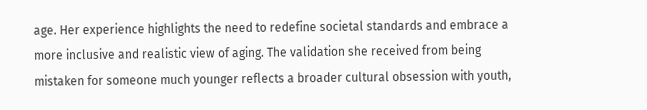age. Her experience highlights the need to redefine societal standards and embrace a more inclusive and realistic view of aging. The validation she received from being mistaken for someone much younger reflects a broader cultural obsession with youth,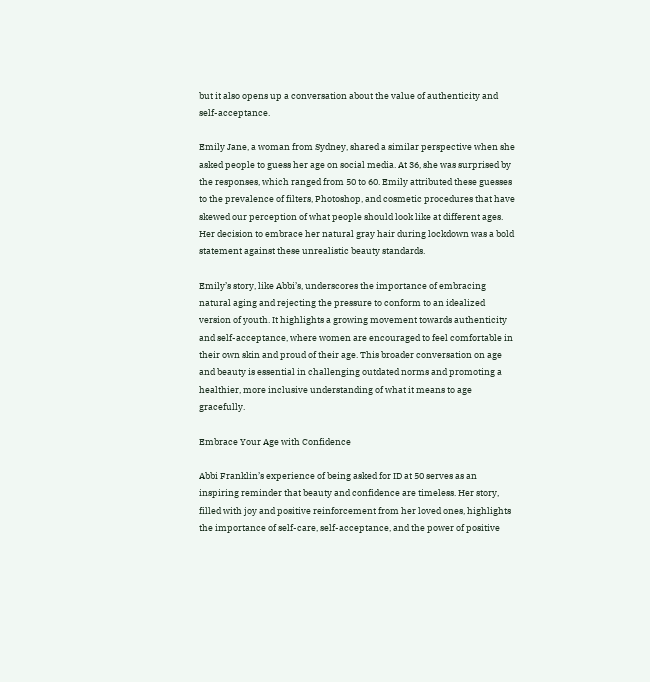but it also opens up a conversation about the value of authenticity and self-acceptance.

Emily Jane, a woman from Sydney, shared a similar perspective when she asked people to guess her age on social media. At 36, she was surprised by the responses, which ranged from 50 to 60. Emily attributed these guesses to the prevalence of filters, Photoshop, and cosmetic procedures that have skewed our perception of what people should look like at different ages. Her decision to embrace her natural gray hair during lockdown was a bold statement against these unrealistic beauty standards.

Emily’s story, like Abbi’s, underscores the importance of embracing natural aging and rejecting the pressure to conform to an idealized version of youth. It highlights a growing movement towards authenticity and self-acceptance, where women are encouraged to feel comfortable in their own skin and proud of their age. This broader conversation on age and beauty is essential in challenging outdated norms and promoting a healthier, more inclusive understanding of what it means to age gracefully.

Embrace Your Age with Confidence

Abbi Franklin’s experience of being asked for ID at 50 serves as an inspiring reminder that beauty and confidence are timeless. Her story, filled with joy and positive reinforcement from her loved ones, highlights the importance of self-care, self-acceptance, and the power of positive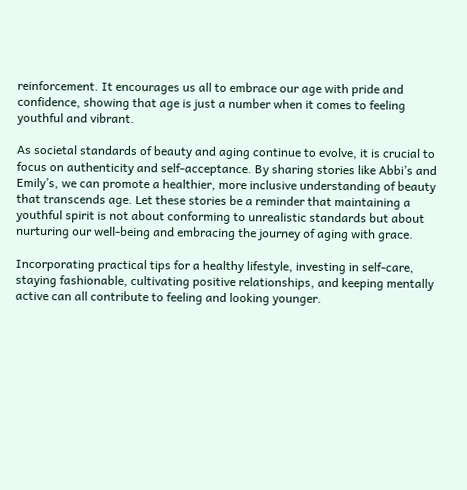reinforcement. It encourages us all to embrace our age with pride and confidence, showing that age is just a number when it comes to feeling youthful and vibrant.

As societal standards of beauty and aging continue to evolve, it is crucial to focus on authenticity and self-acceptance. By sharing stories like Abbi’s and Emily’s, we can promote a healthier, more inclusive understanding of beauty that transcends age. Let these stories be a reminder that maintaining a youthful spirit is not about conforming to unrealistic standards but about nurturing our well-being and embracing the journey of aging with grace.

Incorporating practical tips for a healthy lifestyle, investing in self-care, staying fashionable, cultivating positive relationships, and keeping mentally active can all contribute to feeling and looking younger.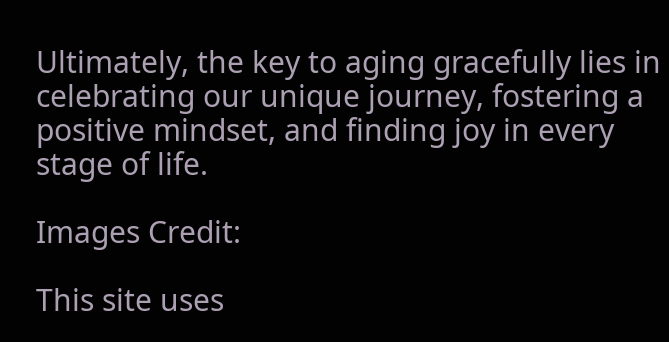Ultimately, the key to aging gracefully lies in celebrating our unique journey, fostering a positive mindset, and finding joy in every stage of life.

Images Credit:

This site uses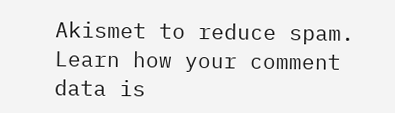Akismet to reduce spam. Learn how your comment data is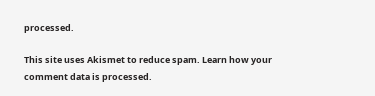processed.

This site uses Akismet to reduce spam. Learn how your comment data is processed.